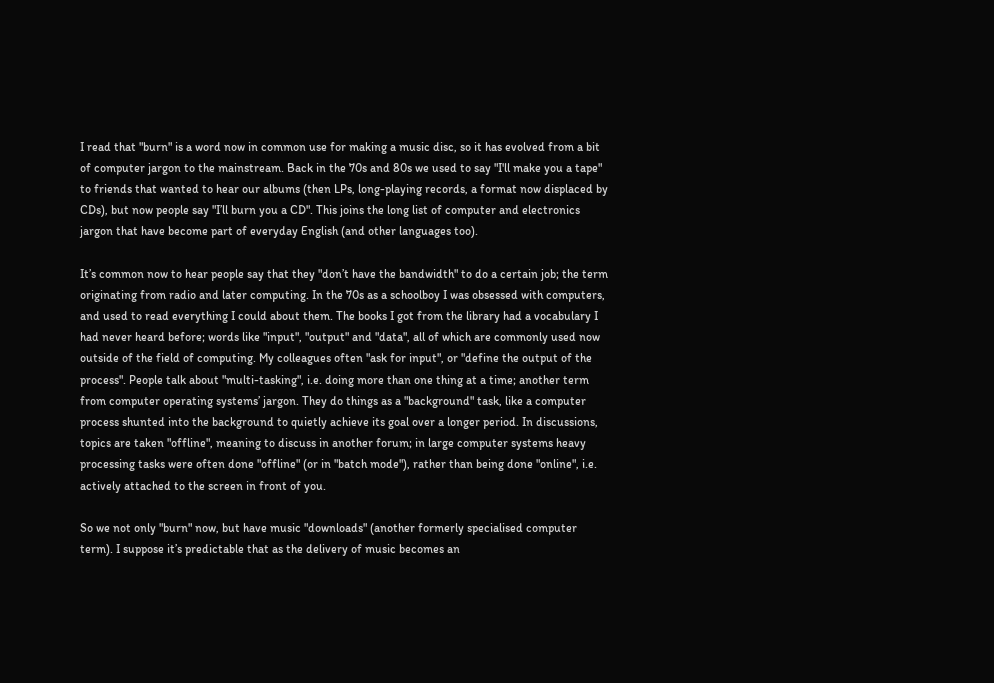I read that "burn" is a word now in common use for making a music disc, so it has evolved from a bit of computer jargon to the mainstream. Back in the 70s and 80s we used to say "I'll make you a tape" to friends that wanted to hear our albums (then LPs, long-playing records, a format now displaced by CDs), but now people say "I’ll burn you a CD". This joins the long list of computer and electronics jargon that have become part of everyday English (and other languages too).

It’s common now to hear people say that they "don’t have the bandwidth" to do a certain job; the term originating from radio and later computing. In the 70s as a schoolboy I was obsessed with computers, and used to read everything I could about them. The books I got from the library had a vocabulary I had never heard before; words like "input", "output" and "data", all of which are commonly used now outside of the field of computing. My colleagues often "ask for input", or "define the output of the process". People talk about "multi-tasking", i.e. doing more than one thing at a time; another term from computer operating systems’ jargon. They do things as a "background" task, like a computer process shunted into the background to quietly achieve its goal over a longer period. In discussions, topics are taken "offline", meaning to discuss in another forum; in large computer systems heavy processing tasks were often done "offline" (or in "batch mode"), rather than being done "online", i.e. actively attached to the screen in front of you.

So we not only "burn" now, but have music "downloads" (another formerly specialised computer term). I suppose it’s predictable that as the delivery of music becomes an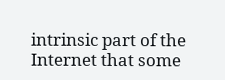intrinsic part of the Internet that some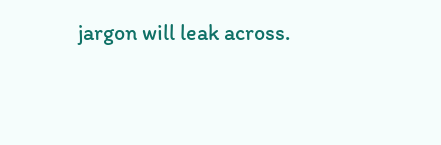jargon will leak across.